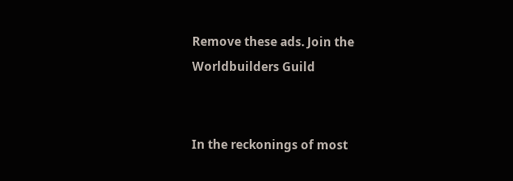Remove these ads. Join the Worldbuilders Guild


In the reckonings of most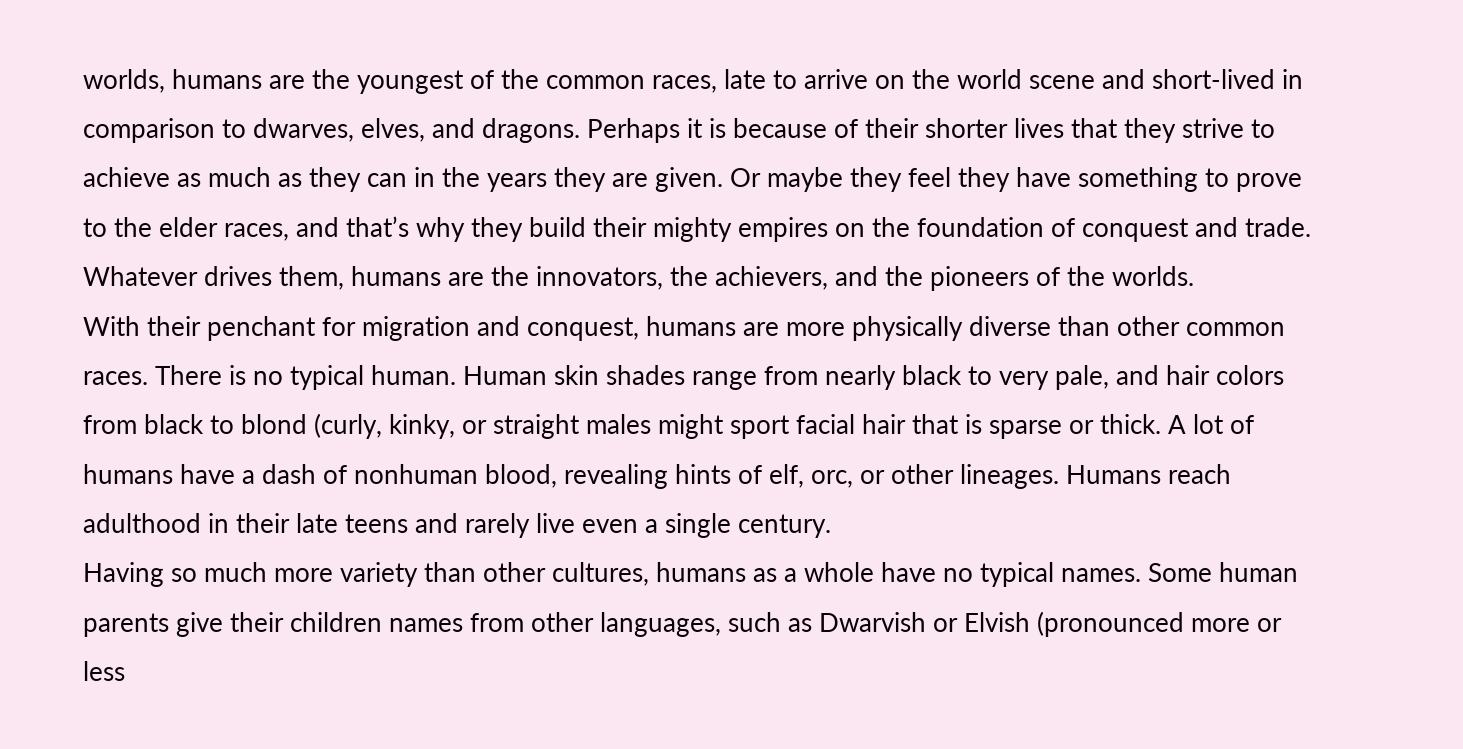worlds, humans are the youngest of the common races, late to arrive on the world scene and short-lived in comparison to dwarves, elves, and dragons. Perhaps it is because of their shorter lives that they strive to achieve as much as they can in the years they are given. Or maybe they feel they have something to prove to the elder races, and that’s why they build their mighty empires on the foundation of conquest and trade. Whatever drives them, humans are the innovators, the achievers, and the pioneers of the worlds.
With their penchant for migration and conquest, humans are more physically diverse than other common races. There is no typical human. Human skin shades range from nearly black to very pale, and hair colors from black to blond (curly, kinky, or straight males might sport facial hair that is sparse or thick. A lot of humans have a dash of nonhuman blood, revealing hints of elf, orc, or other lineages. Humans reach adulthood in their late teens and rarely live even a single century.
Having so much more variety than other cultures, humans as a whole have no typical names. Some human parents give their children names from other languages, such as Dwarvish or Elvish (pronounced more or less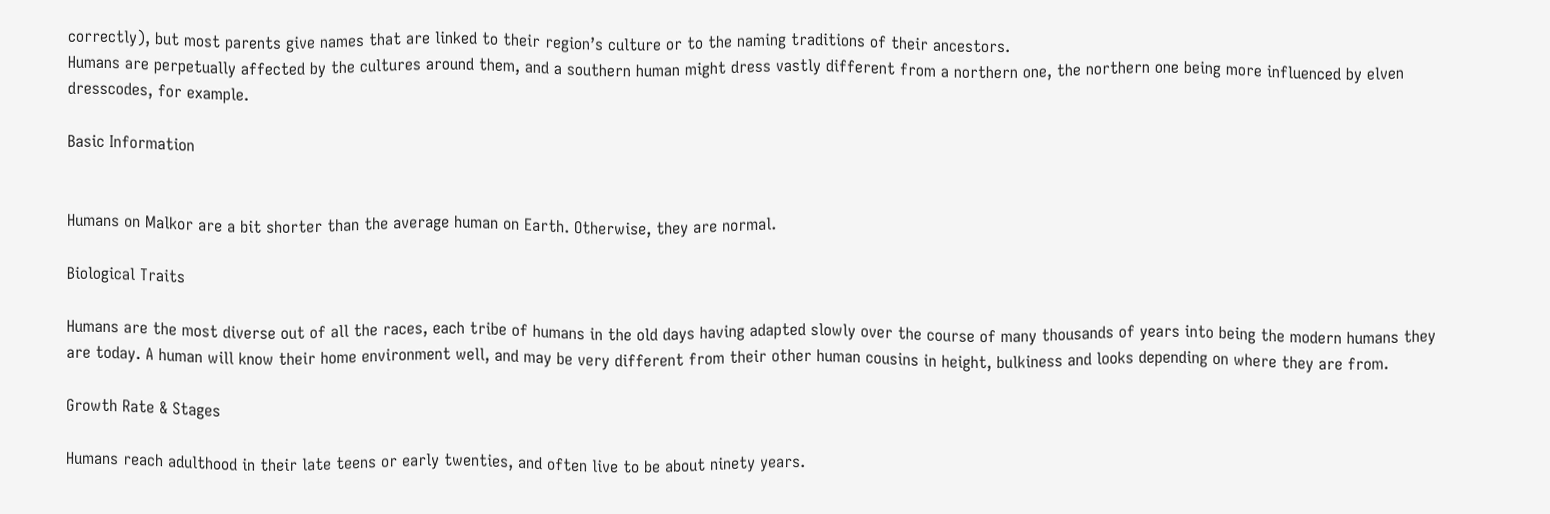correctly), but most parents give names that are linked to their region’s culture or to the naming traditions of their ancestors.
Humans are perpetually affected by the cultures around them, and a southern human might dress vastly different from a northern one, the northern one being more influenced by elven dresscodes, for example.

Basic Information


Humans on Malkor are a bit shorter than the average human on Earth. Otherwise, they are normal.

Biological Traits

Humans are the most diverse out of all the races, each tribe of humans in the old days having adapted slowly over the course of many thousands of years into being the modern humans they are today. A human will know their home environment well, and may be very different from their other human cousins in height, bulkiness and looks depending on where they are from.

Growth Rate & Stages

Humans reach adulthood in their late teens or early twenties, and often live to be about ninety years.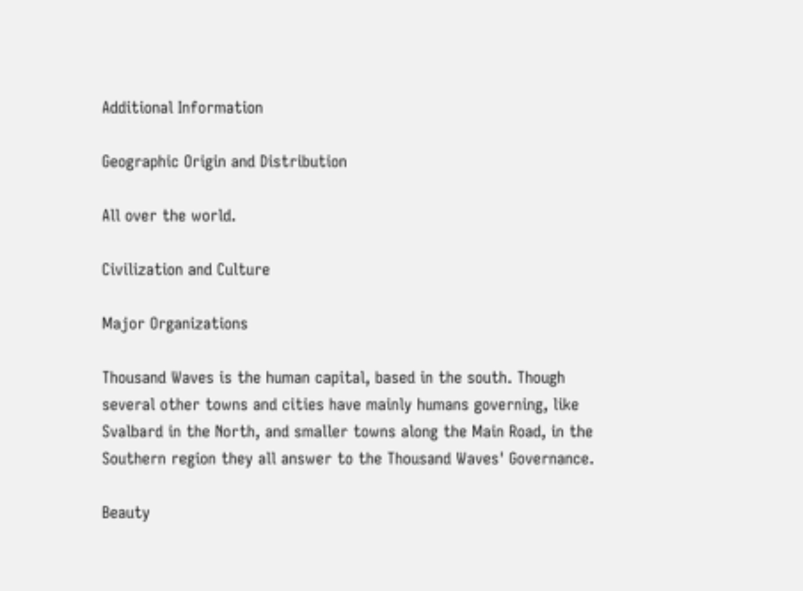Additional Information

Geographic Origin and Distribution

All over the world.

Civilization and Culture

Major Organizations

Thousand Waves is the human capital, based in the south. Though several other towns and cities have mainly humans governing, like Svalbard in the North, and smaller towns along the Main Road, in the Southern region they all answer to the Thousand Waves' Governance.

Beauty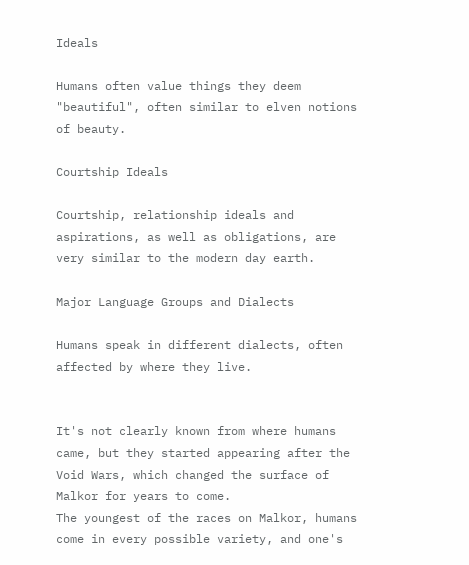Ideals

Humans often value things they deem "beautiful", often similar to elven notions of beauty.

Courtship Ideals

Courtship, relationship ideals and aspirations, as well as obligations, are very similar to the modern day earth.

Major Language Groups and Dialects

Humans speak in different dialects, often affected by where they live.


It's not clearly known from where humans came, but they started appearing after the Void Wars, which changed the surface of Malkor for years to come.
The youngest of the races on Malkor, humans come in every possible variety, and one's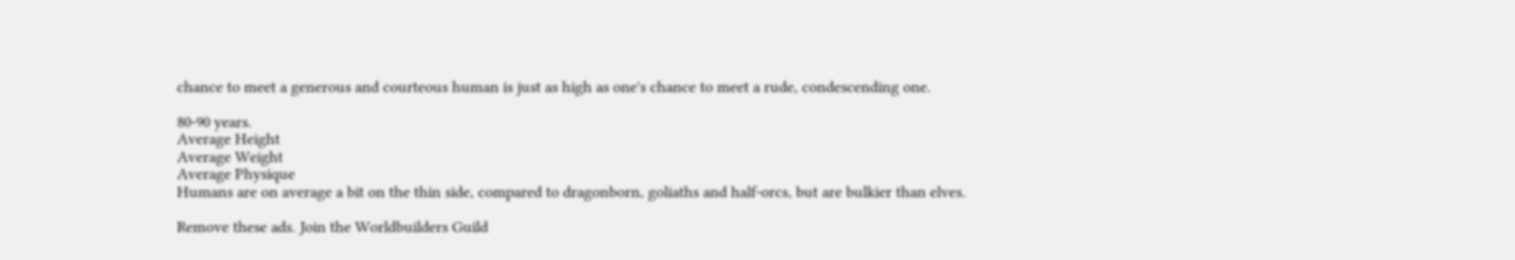chance to meet a generous and courteous human is just as high as one's chance to meet a rude, condescending one.

80-90 years.
Average Height
Average Weight
Average Physique
Humans are on average a bit on the thin side, compared to dragonborn, goliaths and half-orcs, but are bulkier than elves.

Remove these ads. Join the Worldbuilders Guild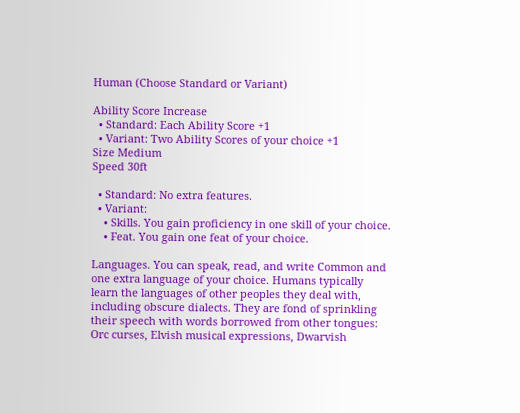Human (Choose Standard or Variant)

Ability Score Increase
  • Standard: Each Ability Score +1
  • Variant: Two Ability Scores of your choice +1
Size Medium
Speed 30ft

  • Standard: No extra features.
  • Variant:
    • Skills. You gain proficiency in one skill of your choice.
    • Feat. You gain one feat of your choice.

Languages. You can speak, read, and write Common and one extra language of your choice. Humans typically learn the languages of other peoples they deal with, including obscure dialects. They are fond of sprinkling their speech with words borrowed from other tongues: Orc curses, Elvish musical expressions, Dwarvish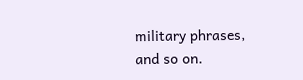military phrases, and so on.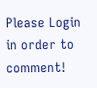Please Login in order to comment!